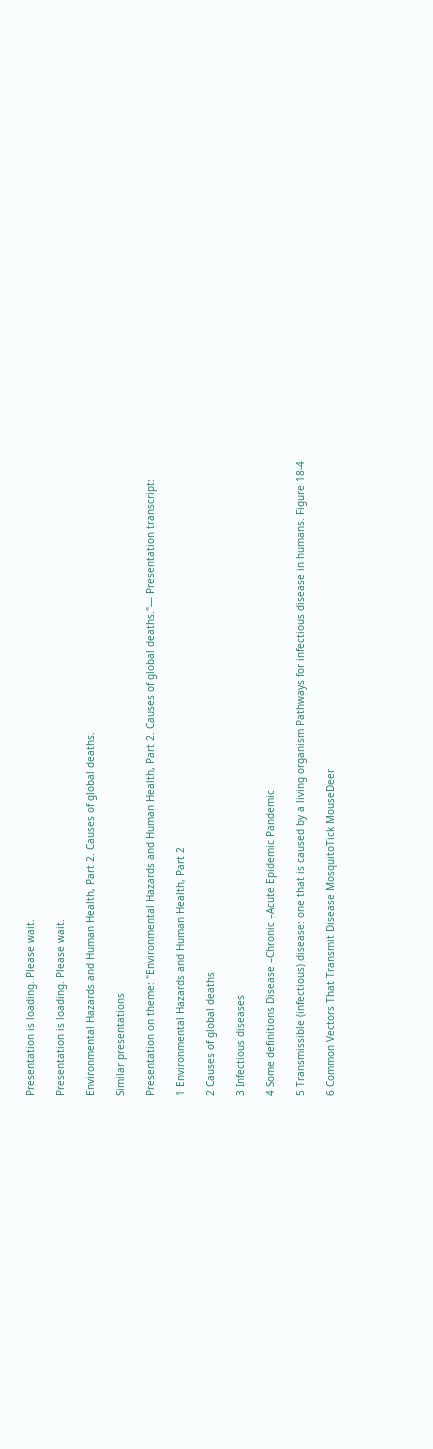Presentation is loading. Please wait.

Presentation is loading. Please wait.

Environmental Hazards and Human Health, Part 2. Causes of global deaths.

Similar presentations

Presentation on theme: "Environmental Hazards and Human Health, Part 2. Causes of global deaths."— Presentation transcript:

1 Environmental Hazards and Human Health, Part 2

2 Causes of global deaths

3 Infectious diseases

4 Some definitions Disease –Chronic –Acute Epidemic Pandemic

5 Transmissible (infectious) disease: one that is caused by a living organism Pathways for infectious disease in humans. Figure 18-4

6 Common Vectors That Transmit Disease MosquitoTick MouseDeer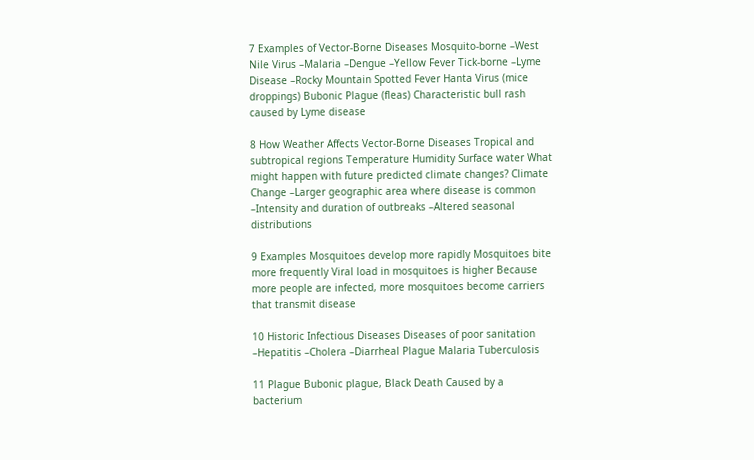7 Examples of Vector-Borne Diseases Mosquito-borne –West Nile Virus –Malaria –Dengue –Yellow Fever Tick-borne –Lyme Disease –Rocky Mountain Spotted Fever Hanta Virus (mice droppings) Bubonic Plague (fleas) Characteristic bull rash caused by Lyme disease

8 How Weather Affects Vector-Borne Diseases Tropical and subtropical regions Temperature Humidity Surface water What might happen with future predicted climate changes? Climate Change –Larger geographic area where disease is common –Intensity and duration of outbreaks –Altered seasonal distributions

9 Examples Mosquitoes develop more rapidly Mosquitoes bite more frequently Viral load in mosquitoes is higher Because more people are infected, more mosquitoes become carriers that transmit disease

10 Historic Infectious Diseases Diseases of poor sanitation –Hepatitis –Cholera –Diarrheal Plague Malaria Tuberculosis

11 Plague Bubonic plague, Black Death Caused by a bacterium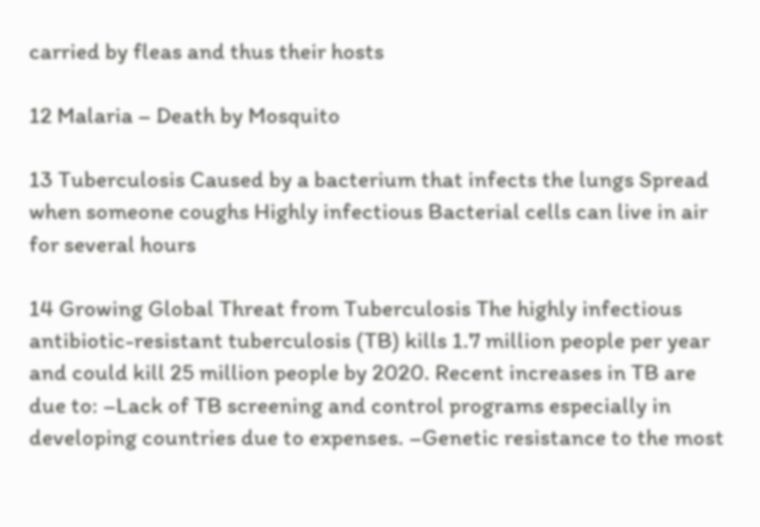carried by fleas and thus their hosts

12 Malaria – Death by Mosquito

13 Tuberculosis Caused by a bacterium that infects the lungs Spread when someone coughs Highly infectious Bacterial cells can live in air for several hours

14 Growing Global Threat from Tuberculosis The highly infectious antibiotic-resistant tuberculosis (TB) kills 1.7 million people per year and could kill 25 million people by 2020. Recent increases in TB are due to: –Lack of TB screening and control programs especially in developing countries due to expenses. –Genetic resistance to the most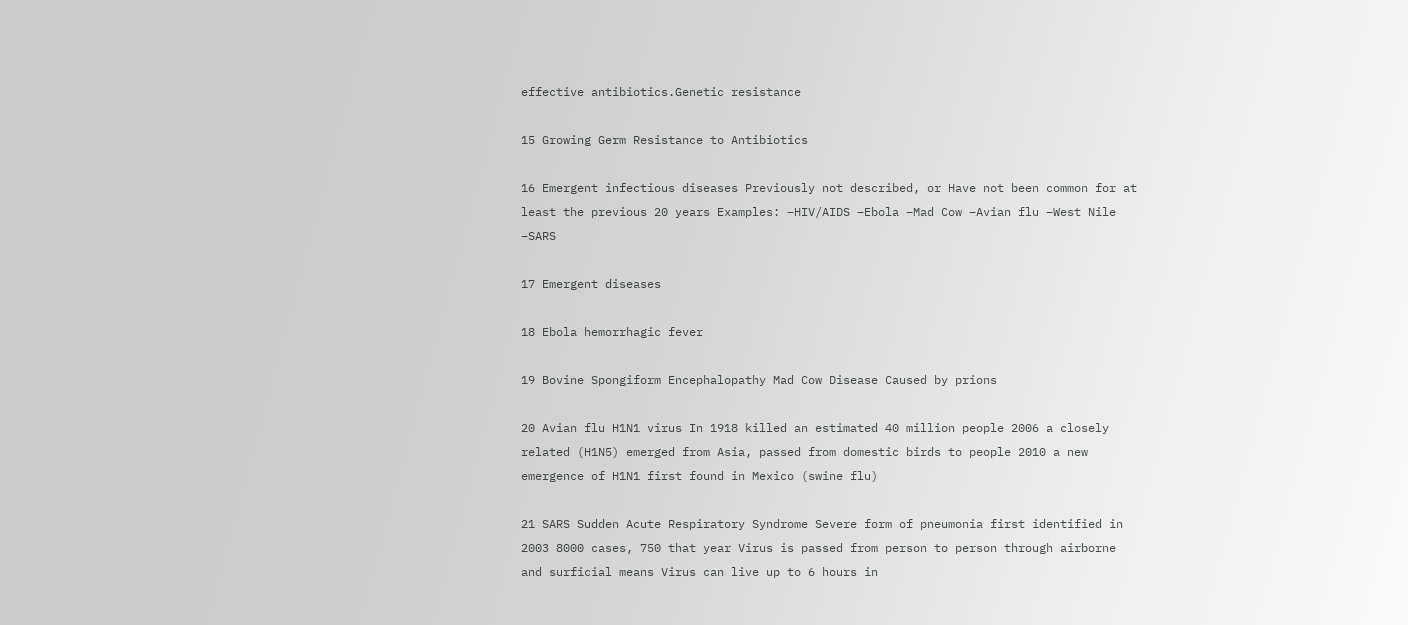effective antibiotics.Genetic resistance

15 Growing Germ Resistance to Antibiotics

16 Emergent infectious diseases Previously not described, or Have not been common for at least the previous 20 years Examples: –HIV/AIDS –Ebola –Mad Cow –Avian flu –West Nile –SARS

17 Emergent diseases

18 Ebola hemorrhagic fever

19 Bovine Spongiform Encephalopathy Mad Cow Disease Caused by prions

20 Avian flu H1N1 virus In 1918 killed an estimated 40 million people 2006 a closely related (H1N5) emerged from Asia, passed from domestic birds to people 2010 a new emergence of H1N1 first found in Mexico (swine flu)

21 SARS Sudden Acute Respiratory Syndrome Severe form of pneumonia first identified in 2003 8000 cases, 750 that year Virus is passed from person to person through airborne and surficial means Virus can live up to 6 hours in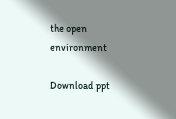the open environment

Download ppt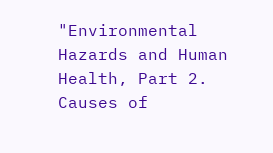"Environmental Hazards and Human Health, Part 2. Causes of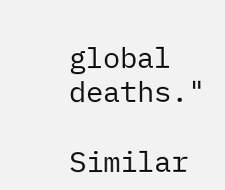global deaths."

Similar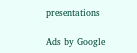presentations

Ads by Google